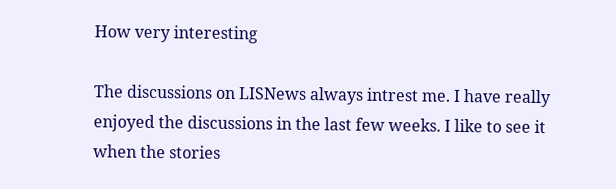How very interesting

The discussions on LISNews always intrest me. I have really enjoyed the discussions in the last few weeks. I like to see it when the stories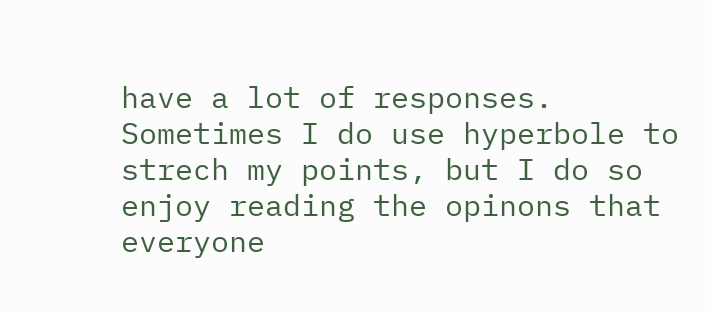have a lot of responses. Sometimes I do use hyperbole to strech my points, but I do so enjoy reading the opinons that everyone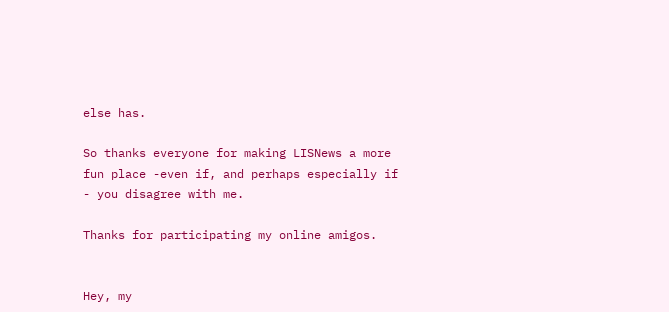else has.

So thanks everyone for making LISNews a more fun place -even if, and perhaps especially if - you disagree with me.

Thanks for participating my online amigos.


Hey, my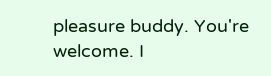pleasure buddy. You're welcome. I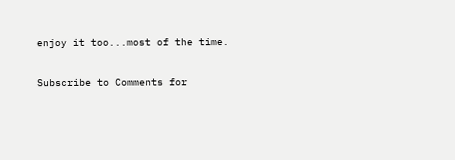enjoy it too...most of the time.

Subscribe to Comments for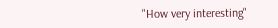"How very interesting"